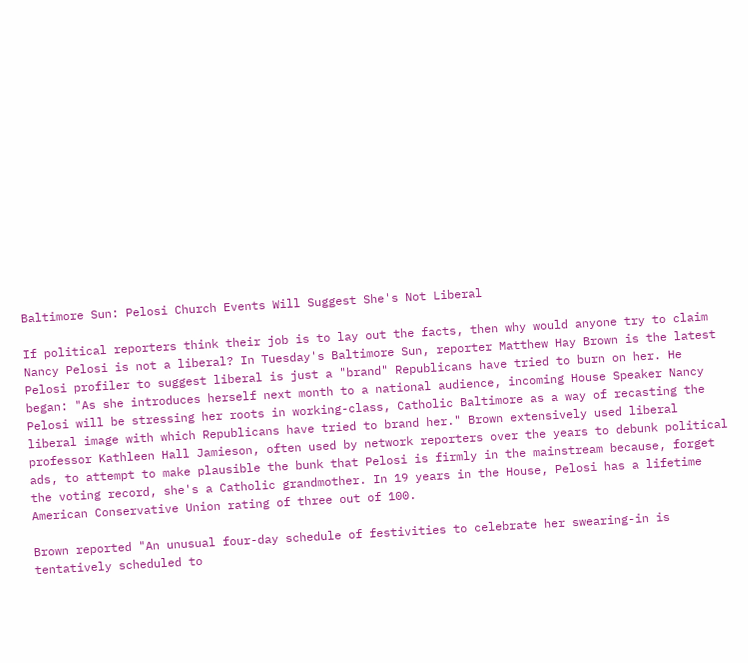Baltimore Sun: Pelosi Church Events Will Suggest She's Not Liberal

If political reporters think their job is to lay out the facts, then why would anyone try to claim Nancy Pelosi is not a liberal? In Tuesday's Baltimore Sun, reporter Matthew Hay Brown is the latest Pelosi profiler to suggest liberal is just a "brand" Republicans have tried to burn on her. He began: "As she introduces herself next month to a national audience, incoming House Speaker Nancy Pelosi will be stressing her roots in working-class, Catholic Baltimore as a way of recasting the liberal image with which Republicans have tried to brand her." Brown extensively used liberal professor Kathleen Hall Jamieson, often used by network reporters over the years to debunk political ads, to attempt to make plausible the bunk that Pelosi is firmly in the mainstream because, forget the voting record, she's a Catholic grandmother. In 19 years in the House, Pelosi has a lifetime American Conservative Union rating of three out of 100.

Brown reported "An unusual four-day schedule of festivities to celebrate her swearing-in is tentatively scheduled to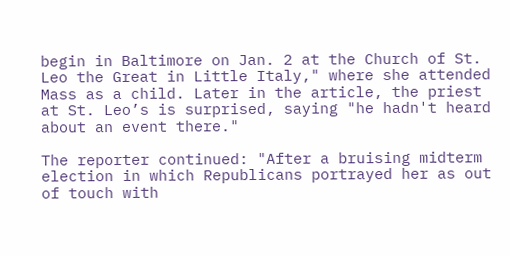begin in Baltimore on Jan. 2 at the Church of St. Leo the Great in Little Italy," where she attended Mass as a child. Later in the article, the priest at St. Leo’s is surprised, saying "he hadn't heard about an event there."

The reporter continued: "After a bruising midterm election in which Republicans portrayed her as out of touch with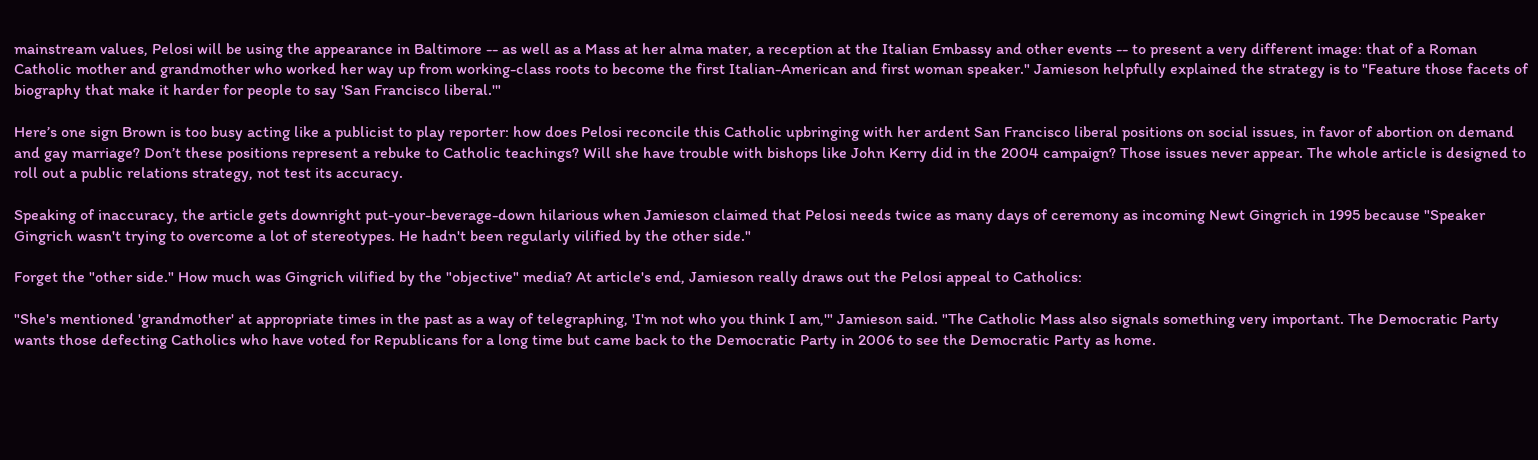mainstream values, Pelosi will be using the appearance in Baltimore -- as well as a Mass at her alma mater, a reception at the Italian Embassy and other events -- to present a very different image: that of a Roman Catholic mother and grandmother who worked her way up from working-class roots to become the first Italian-American and first woman speaker." Jamieson helpfully explained the strategy is to "Feature those facets of biography that make it harder for people to say 'San Francisco liberal.'"

Here’s one sign Brown is too busy acting like a publicist to play reporter: how does Pelosi reconcile this Catholic upbringing with her ardent San Francisco liberal positions on social issues, in favor of abortion on demand and gay marriage? Don’t these positions represent a rebuke to Catholic teachings? Will she have trouble with bishops like John Kerry did in the 2004 campaign? Those issues never appear. The whole article is designed to roll out a public relations strategy, not test its accuracy.

Speaking of inaccuracy, the article gets downright put-your-beverage-down hilarious when Jamieson claimed that Pelosi needs twice as many days of ceremony as incoming Newt Gingrich in 1995 because "Speaker Gingrich wasn't trying to overcome a lot of stereotypes. He hadn't been regularly vilified by the other side."

Forget the "other side." How much was Gingrich vilified by the "objective" media? At article's end, Jamieson really draws out the Pelosi appeal to Catholics:

"She's mentioned 'grandmother' at appropriate times in the past as a way of telegraphing, 'I'm not who you think I am,'" Jamieson said. "The Catholic Mass also signals something very important. The Democratic Party wants those defecting Catholics who have voted for Republicans for a long time but came back to the Democratic Party in 2006 to see the Democratic Party as home.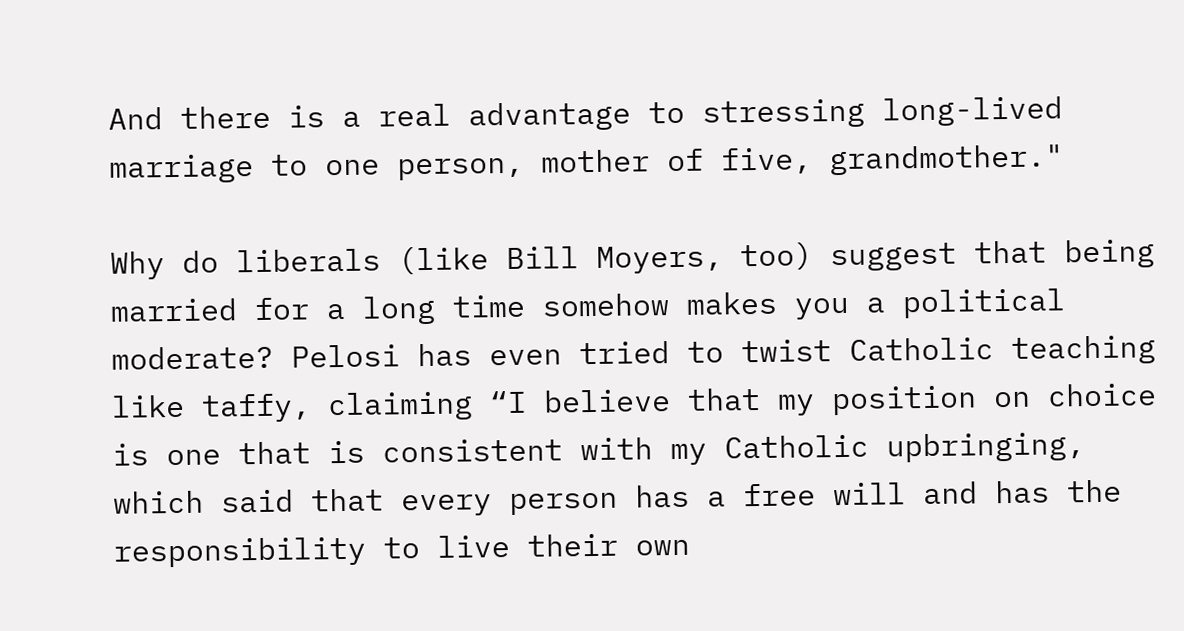And there is a real advantage to stressing long-lived marriage to one person, mother of five, grandmother."

Why do liberals (like Bill Moyers, too) suggest that being married for a long time somehow makes you a political moderate? Pelosi has even tried to twist Catholic teaching like taffy, claiming “I believe that my position on choice is one that is consistent with my Catholic upbringing, which said that every person has a free will and has the responsibility to live their own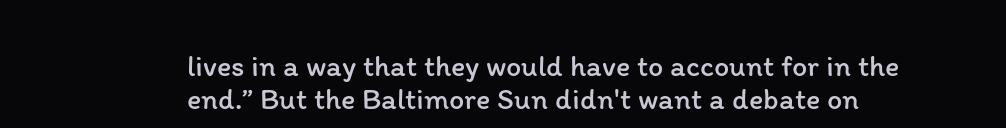lives in a way that they would have to account for in the end.” But the Baltimore Sun didn't want a debate on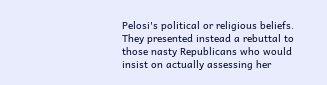Pelosi's political or religious beliefs. They presented instead a rebuttal to those nasty Republicans who would insist on actually assessing her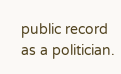public record as a politician.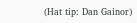(Hat tip: Dan Gainor)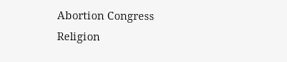Abortion Congress Religion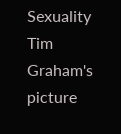Sexuality
Tim Graham's picture